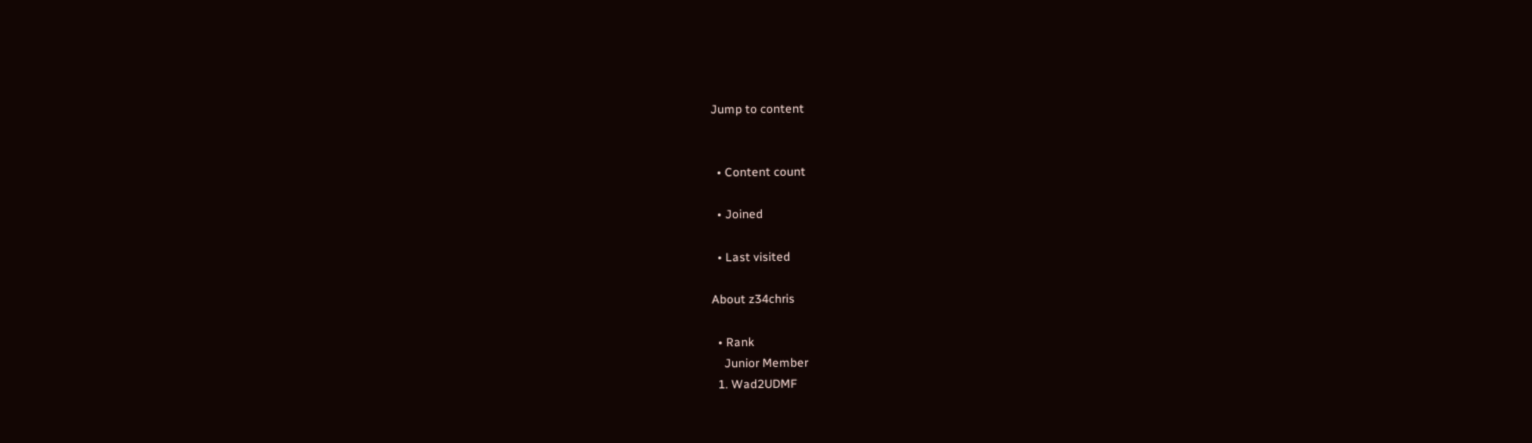Jump to content


  • Content count

  • Joined

  • Last visited

About z34chris

  • Rank
    Junior Member
  1. Wad2UDMF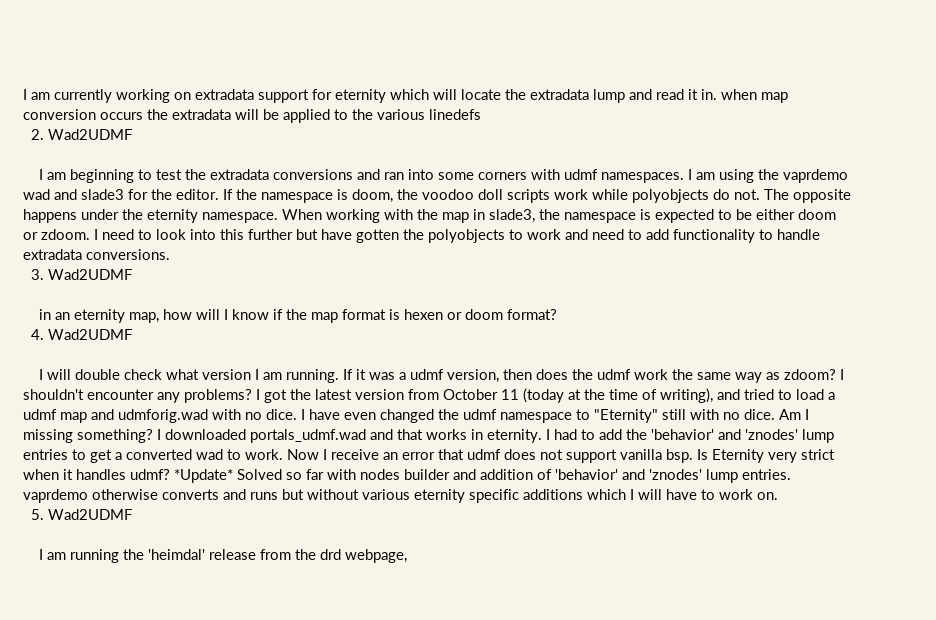I am currently working on extradata support for eternity which will locate the extradata lump and read it in. when map conversion occurs the extradata will be applied to the various linedefs
  2. Wad2UDMF

    I am beginning to test the extradata conversions and ran into some corners with udmf namespaces. I am using the vaprdemo wad and slade3 for the editor. If the namespace is doom, the voodoo doll scripts work while polyobjects do not. The opposite happens under the eternity namespace. When working with the map in slade3, the namespace is expected to be either doom or zdoom. I need to look into this further but have gotten the polyobjects to work and need to add functionality to handle extradata conversions.
  3. Wad2UDMF

    in an eternity map, how will I know if the map format is hexen or doom format?
  4. Wad2UDMF

    I will double check what version I am running. If it was a udmf version, then does the udmf work the same way as zdoom? I shouldn't encounter any problems? I got the latest version from October 11 (today at the time of writing), and tried to load a udmf map and udmforig.wad with no dice. I have even changed the udmf namespace to "Eternity" still with no dice. Am I missing something? I downloaded portals_udmf.wad and that works in eternity. I had to add the 'behavior' and 'znodes' lump entries to get a converted wad to work. Now I receive an error that udmf does not support vanilla bsp. Is Eternity very strict when it handles udmf? *Update* Solved so far with nodes builder and addition of 'behavior' and 'znodes' lump entries. vaprdemo otherwise converts and runs but without various eternity specific additions which I will have to work on.
  5. Wad2UDMF

    I am running the 'heimdal' release from the drd webpage,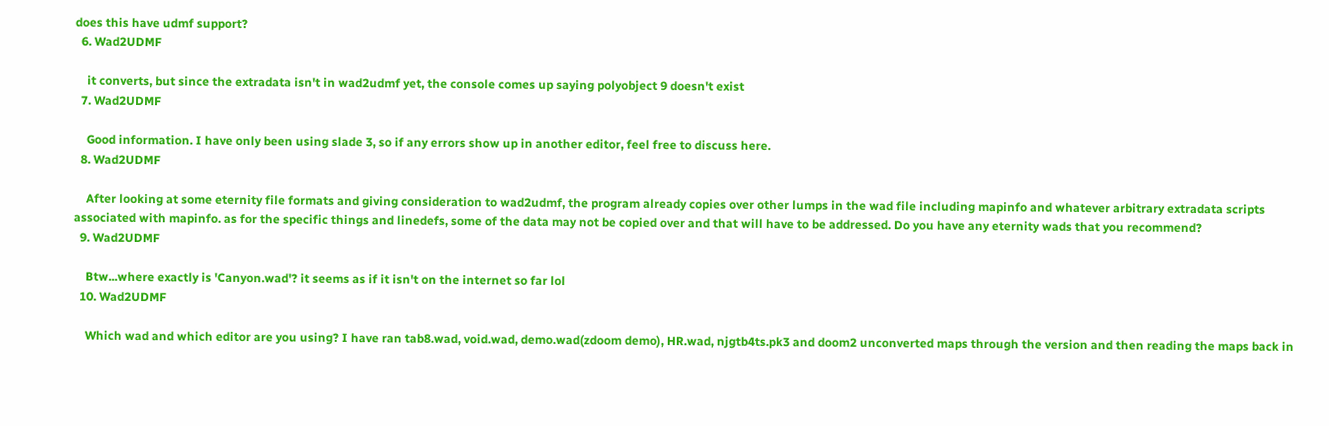does this have udmf support?
  6. Wad2UDMF

    it converts, but since the extradata isn't in wad2udmf yet, the console comes up saying polyobject 9 doesn't exist
  7. Wad2UDMF

    Good information. I have only been using slade 3, so if any errors show up in another editor, feel free to discuss here.
  8. Wad2UDMF

    After looking at some eternity file formats and giving consideration to wad2udmf, the program already copies over other lumps in the wad file including mapinfo and whatever arbitrary extradata scripts associated with mapinfo. as for the specific things and linedefs, some of the data may not be copied over and that will have to be addressed. Do you have any eternity wads that you recommend?
  9. Wad2UDMF

    Btw...where exactly is 'Canyon.wad'? it seems as if it isn't on the internet so far lol
  10. Wad2UDMF

    Which wad and which editor are you using? I have ran tab8.wad, void.wad, demo.wad(zdoom demo), HR.wad, njgtb4ts.pk3 and doom2 unconverted maps through the version and then reading the maps back in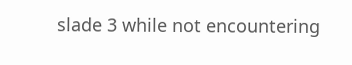slade 3 while not encountering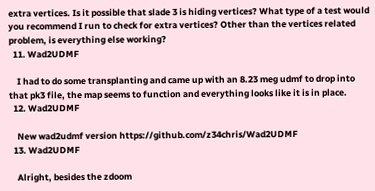extra vertices. Is it possible that slade 3 is hiding vertices? What type of a test would you recommend I run to check for extra vertices? Other than the vertices related problem, is everything else working?
  11. Wad2UDMF

    I had to do some transplanting and came up with an 8.23 meg udmf to drop into that pk3 file, the map seems to function and everything looks like it is in place.
  12. Wad2UDMF

    New wad2udmf version https://github.com/z34chris/Wad2UDMF
  13. Wad2UDMF

    Alright, besides the zdoom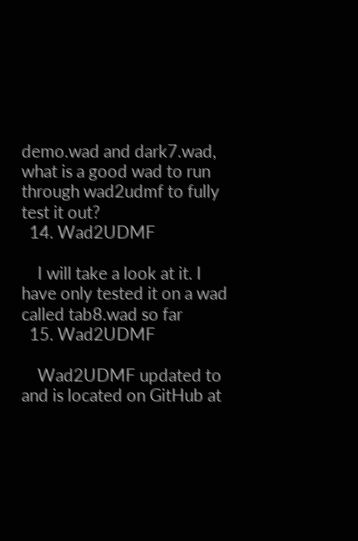demo.wad and dark7.wad, what is a good wad to run through wad2udmf to fully test it out?
  14. Wad2UDMF

    I will take a look at it. I have only tested it on a wad called tab8.wad so far
  15. Wad2UDMF

    Wad2UDMF updated to and is located on GitHub at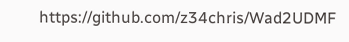https://github.com/z34chris/Wad2UDMF